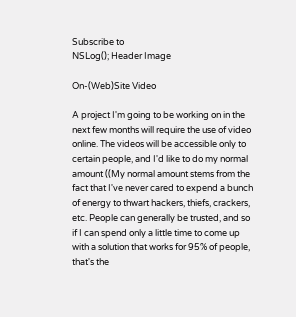Subscribe to
NSLog(); Header Image

On-(Web)Site Video

A project I'm going to be working on in the next few months will require the use of video online. The videos will be accessible only to certain people, and I'd like to do my normal amount ((My normal amount stems from the fact that I've never cared to expend a bunch of energy to thwart hackers, thiefs, crackers, etc. People can generally be trusted, and so if I can spend only a little time to come up with a solution that works for 95% of people, that's the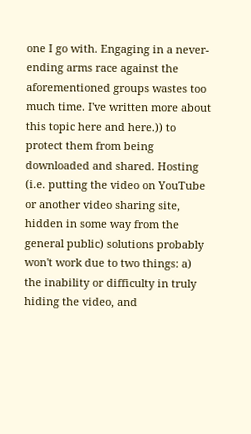one I go with. Engaging in a never-ending arms race against the aforementioned groups wastes too much time. I've written more about this topic here and here.)) to protect them from being downloaded and shared. Hosting (i.e. putting the video on YouTube or another video sharing site, hidden in some way from the general public) solutions probably won't work due to two things: a) the inability or difficulty in truly hiding the video, and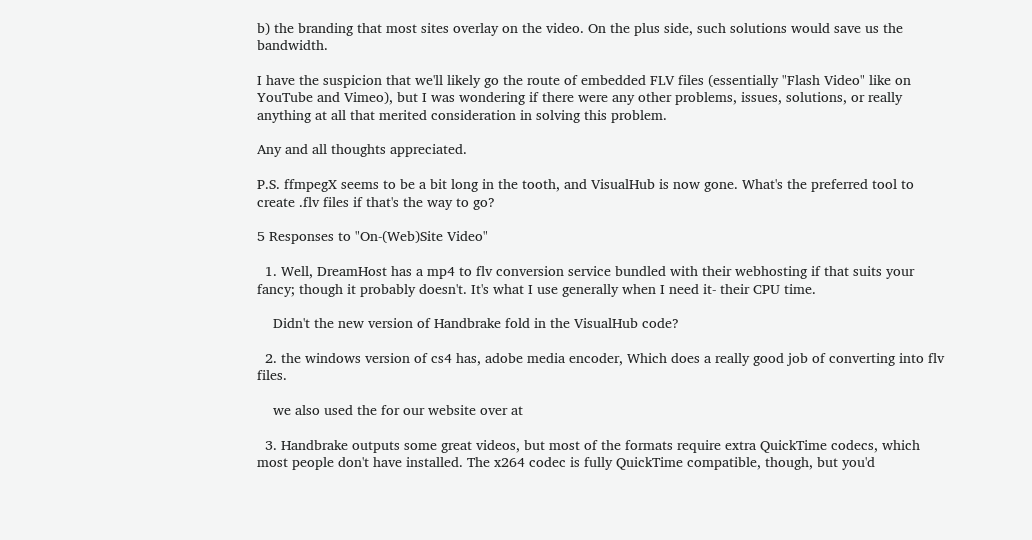b) the branding that most sites overlay on the video. On the plus side, such solutions would save us the bandwidth.

I have the suspicion that we'll likely go the route of embedded FLV files (essentially "Flash Video" like on YouTube and Vimeo), but I was wondering if there were any other problems, issues, solutions, or really anything at all that merited consideration in solving this problem.

Any and all thoughts appreciated.

P.S. ffmpegX seems to be a bit long in the tooth, and VisualHub is now gone. What's the preferred tool to create .flv files if that's the way to go?

5 Responses to "On-(Web)Site Video"

  1. Well, DreamHost has a mp4 to flv conversion service bundled with their webhosting if that suits your fancy; though it probably doesn't. It's what I use generally when I need it- their CPU time.

    Didn't the new version of Handbrake fold in the VisualHub code?

  2. the windows version of cs4 has, adobe media encoder, Which does a really good job of converting into flv files.

    we also used the for our website over at

  3. Handbrake outputs some great videos, but most of the formats require extra QuickTime codecs, which most people don't have installed. The x264 codec is fully QuickTime compatible, though, but you'd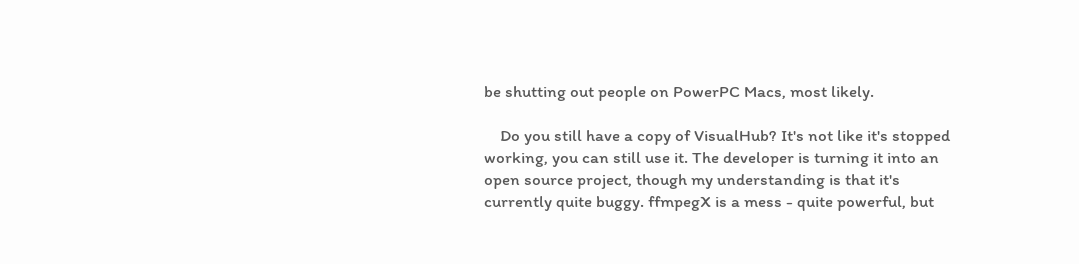be shutting out people on PowerPC Macs, most likely.

    Do you still have a copy of VisualHub? It's not like it's stopped working, you can still use it. The developer is turning it into an open source project, though my understanding is that it's currently quite buggy. ffmpegX is a mess - quite powerful, but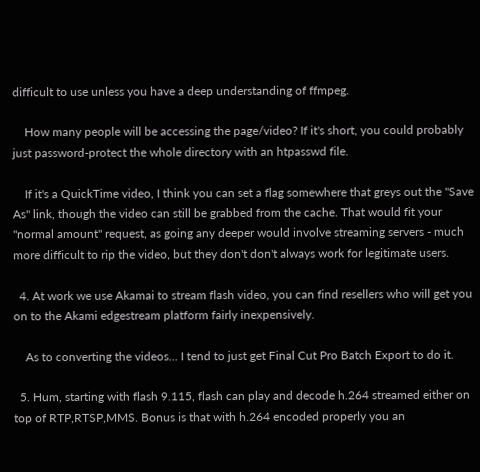difficult to use unless you have a deep understanding of ffmpeg.

    How many people will be accessing the page/video? If it's short, you could probably just password-protect the whole directory with an htpasswd file.

    If it's a QuickTime video, I think you can set a flag somewhere that greys out the "Save As" link, though the video can still be grabbed from the cache. That would fit your "normal amount" request, as going any deeper would involve streaming servers - much more difficult to rip the video, but they don't don't always work for legitimate users.

  4. At work we use Akamai to stream flash video, you can find resellers who will get you on to the Akami edgestream platform fairly inexpensively.

    As to converting the videos... I tend to just get Final Cut Pro Batch Export to do it.

  5. Hum, starting with flash 9.115, flash can play and decode h.264 streamed either on top of RTP,RTSP,MMS. Bonus is that with h.264 encoded properly you an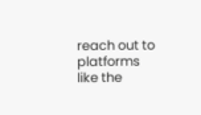reach out to platforms like the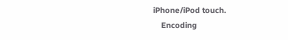iPhone/iPod touch.
    Encoding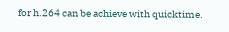for h.264 can be achieve with quicktime.